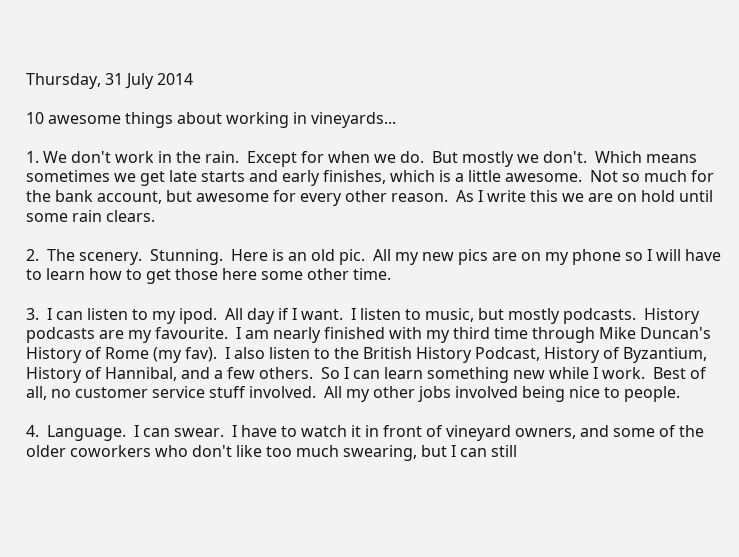Thursday, 31 July 2014

10 awesome things about working in vineyards...

1. We don't work in the rain.  Except for when we do.  But mostly we don't.  Which means sometimes we get late starts and early finishes, which is a little awesome.  Not so much for the bank account, but awesome for every other reason.  As I write this we are on hold until some rain clears.

2.  The scenery.  Stunning.  Here is an old pic.  All my new pics are on my phone so I will have to learn how to get those here some other time.

3.  I can listen to my ipod.  All day if I want.  I listen to music, but mostly podcasts.  History podcasts are my favourite.  I am nearly finished with my third time through Mike Duncan's History of Rome (my fav).  I also listen to the British History Podcast, History of Byzantium, History of Hannibal, and a few others.  So I can learn something new while I work.  Best of all, no customer service stuff involved.  All my other jobs involved being nice to people.

4.  Language.  I can swear.  I have to watch it in front of vineyard owners, and some of the older coworkers who don't like too much swearing, but I can still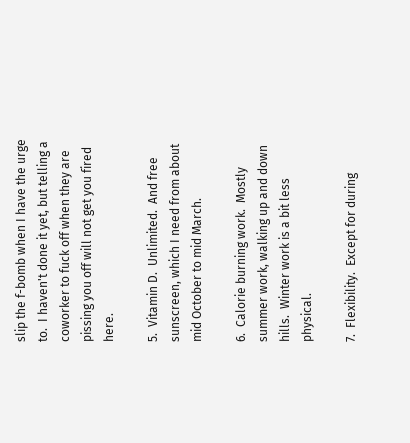slip the f-bomb when I have the urge to.  I haven't done it yet, but telling a coworker to fuck off when they are pissing you off will not get you fired here.

5.  Vitamin D.  Unlimited.  And free sunscreen, which I need from about mid October to mid March.

6.  Calorie burning work.  Mostly summer work, walking up and down hills.  Winter work is a bit less physical.

7.  Flexibility.  Except for during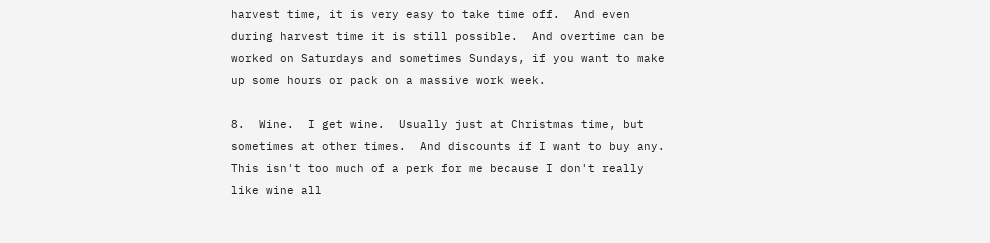harvest time, it is very easy to take time off.  And even during harvest time it is still possible.  And overtime can be worked on Saturdays and sometimes Sundays, if you want to make up some hours or pack on a massive work week.

8.  Wine.  I get wine.  Usually just at Christmas time, but sometimes at other times.  And discounts if I want to buy any.  This isn't too much of a perk for me because I don't really like wine all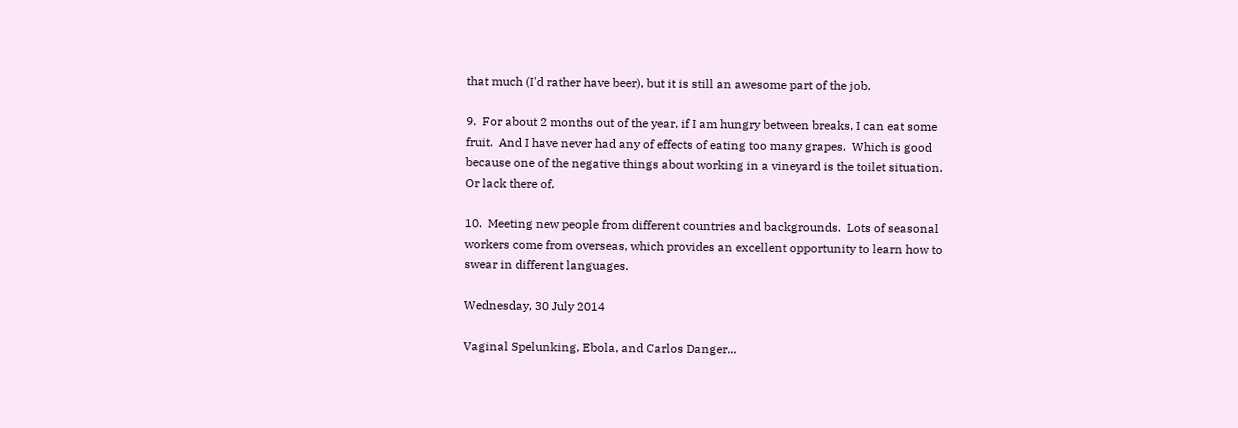that much (I'd rather have beer), but it is still an awesome part of the job.

9.  For about 2 months out of the year, if I am hungry between breaks, I can eat some fruit.  And I have never had any of effects of eating too many grapes.  Which is good because one of the negative things about working in a vineyard is the toilet situation.  Or lack there of.

10.  Meeting new people from different countries and backgrounds.  Lots of seasonal workers come from overseas, which provides an excellent opportunity to learn how to swear in different languages.

Wednesday, 30 July 2014

Vaginal Spelunking, Ebola, and Carlos Danger...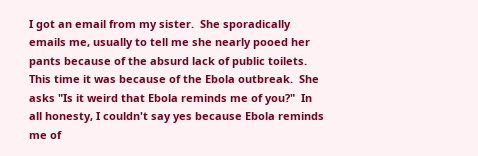I got an email from my sister.  She sporadically emails me, usually to tell me she nearly pooed her pants because of the absurd lack of public toilets.  This time it was because of the Ebola outbreak.  She asks "Is it weird that Ebola reminds me of you?"  In all honesty, I couldn't say yes because Ebola reminds me of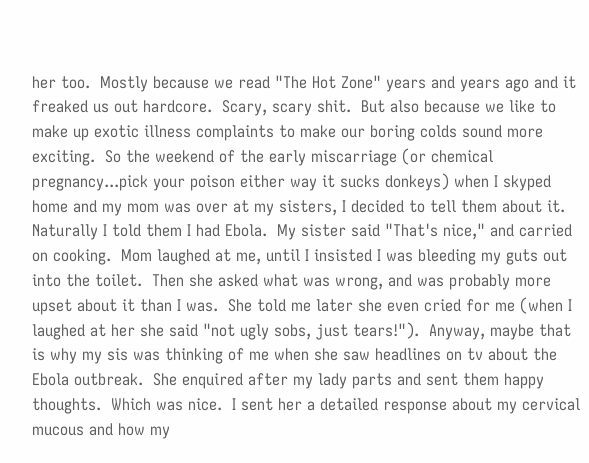her too.  Mostly because we read "The Hot Zone" years and years ago and it freaked us out hardcore.  Scary, scary shit.  But also because we like to make up exotic illness complaints to make our boring colds sound more exciting.  So the weekend of the early miscarriage (or chemical pregnancy...pick your poison either way it sucks donkeys) when I skyped home and my mom was over at my sisters, I decided to tell them about it.  Naturally I told them I had Ebola.  My sister said "That's nice," and carried on cooking.  Mom laughed at me, until I insisted I was bleeding my guts out into the toilet.  Then she asked what was wrong, and was probably more upset about it than I was.  She told me later she even cried for me (when I laughed at her she said "not ugly sobs, just tears!").  Anyway, maybe that is why my sis was thinking of me when she saw headlines on tv about the Ebola outbreak.  She enquired after my lady parts and sent them happy thoughts.  Which was nice.  I sent her a detailed response about my cervical mucous and how my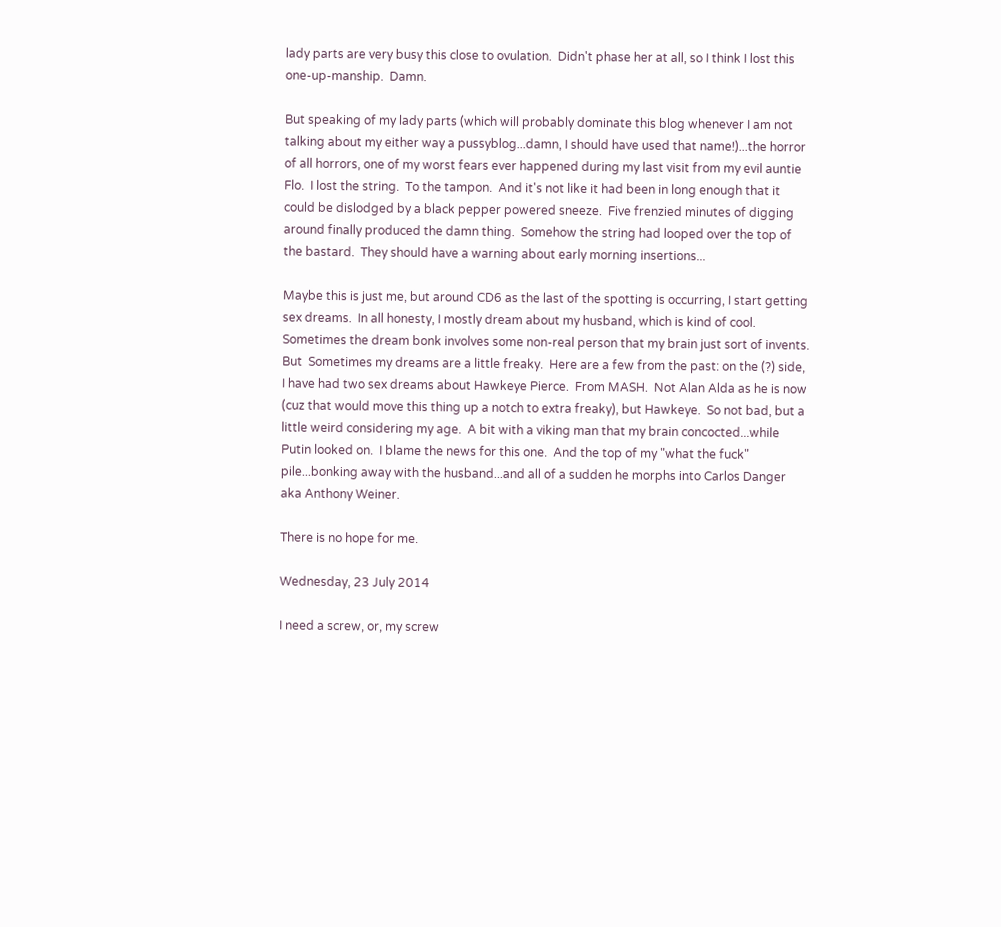lady parts are very busy this close to ovulation.  Didn't phase her at all, so I think I lost this one-up-manship.  Damn.

But speaking of my lady parts (which will probably dominate this blog whenever I am not talking about my either way a pussyblog...damn, I should have used that name!)...the horror of all horrors, one of my worst fears ever happened during my last visit from my evil auntie Flo.  I lost the string.  To the tampon.  And it's not like it had been in long enough that it could be dislodged by a black pepper powered sneeze.  Five frenzied minutes of digging around finally produced the damn thing.  Somehow the string had looped over the top of the bastard.  They should have a warning about early morning insertions...

Maybe this is just me, but around CD6 as the last of the spotting is occurring, I start getting sex dreams.  In all honesty, I mostly dream about my husband, which is kind of cool.  Sometimes the dream bonk involves some non-real person that my brain just sort of invents.  But  Sometimes my dreams are a little freaky.  Here are a few from the past: on the (?) side, I have had two sex dreams about Hawkeye Pierce.  From MASH.  Not Alan Alda as he is now (cuz that would move this thing up a notch to extra freaky), but Hawkeye.  So not bad, but a little weird considering my age.  A bit with a viking man that my brain concocted...while Putin looked on.  I blame the news for this one.  And the top of my "what the fuck" pile...bonking away with the husband...and all of a sudden he morphs into Carlos Danger aka Anthony Weiner.

There is no hope for me.

Wednesday, 23 July 2014

I need a screw, or, my screw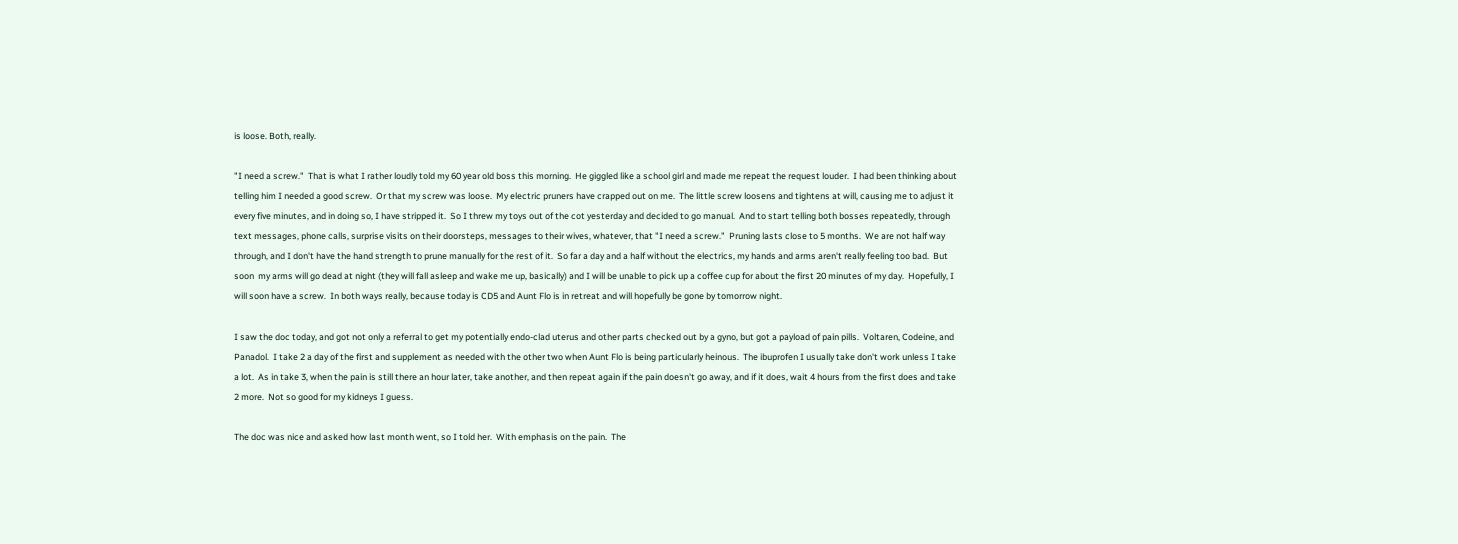is loose. Both, really.

"I need a screw."  That is what I rather loudly told my 60 year old boss this morning.  He giggled like a school girl and made me repeat the request louder.  I had been thinking about telling him I needed a good screw.  Or that my screw was loose.  My electric pruners have crapped out on me.  The little screw loosens and tightens at will, causing me to adjust it every five minutes, and in doing so, I have stripped it.  So I threw my toys out of the cot yesterday and decided to go manual.  And to start telling both bosses repeatedly, through text messages, phone calls, surprise visits on their doorsteps, messages to their wives, whatever, that "I need a screw."  Pruning lasts close to 5 months.  We are not half way through, and I don't have the hand strength to prune manually for the rest of it.  So far a day and a half without the electrics, my hands and arms aren't really feeling too bad.  But soon  my arms will go dead at night (they will fall asleep and wake me up, basically) and I will be unable to pick up a coffee cup for about the first 20 minutes of my day.  Hopefully, I will soon have a screw.  In both ways really, because today is CD5 and Aunt Flo is in retreat and will hopefully be gone by tomorrow night.

I saw the doc today, and got not only a referral to get my potentially endo-clad uterus and other parts checked out by a gyno, but got a payload of pain pills.  Voltaren, Codeine, and Panadol.  I take 2 a day of the first and supplement as needed with the other two when Aunt Flo is being particularly heinous.  The ibuprofen I usually take don't work unless I take a lot.  As in take 3, when the pain is still there an hour later, take another, and then repeat again if the pain doesn't go away, and if it does, wait 4 hours from the first does and take 2 more.  Not so good for my kidneys I guess.

The doc was nice and asked how last month went, so I told her.  With emphasis on the pain.  The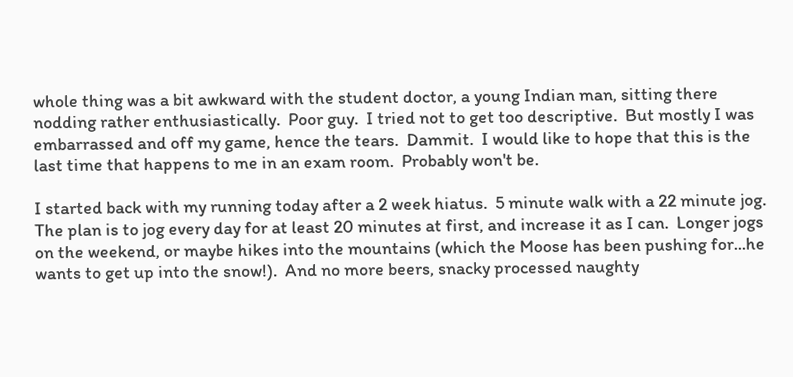whole thing was a bit awkward with the student doctor, a young Indian man, sitting there nodding rather enthusiastically.  Poor guy.  I tried not to get too descriptive.  But mostly I was embarrassed and off my game, hence the tears.  Dammit.  I would like to hope that this is the last time that happens to me in an exam room.  Probably won't be.

I started back with my running today after a 2 week hiatus.  5 minute walk with a 22 minute jog.  The plan is to jog every day for at least 20 minutes at first, and increase it as I can.  Longer jogs on the weekend, or maybe hikes into the mountains (which the Moose has been pushing for...he wants to get up into the snow!).  And no more beers, snacky processed naughty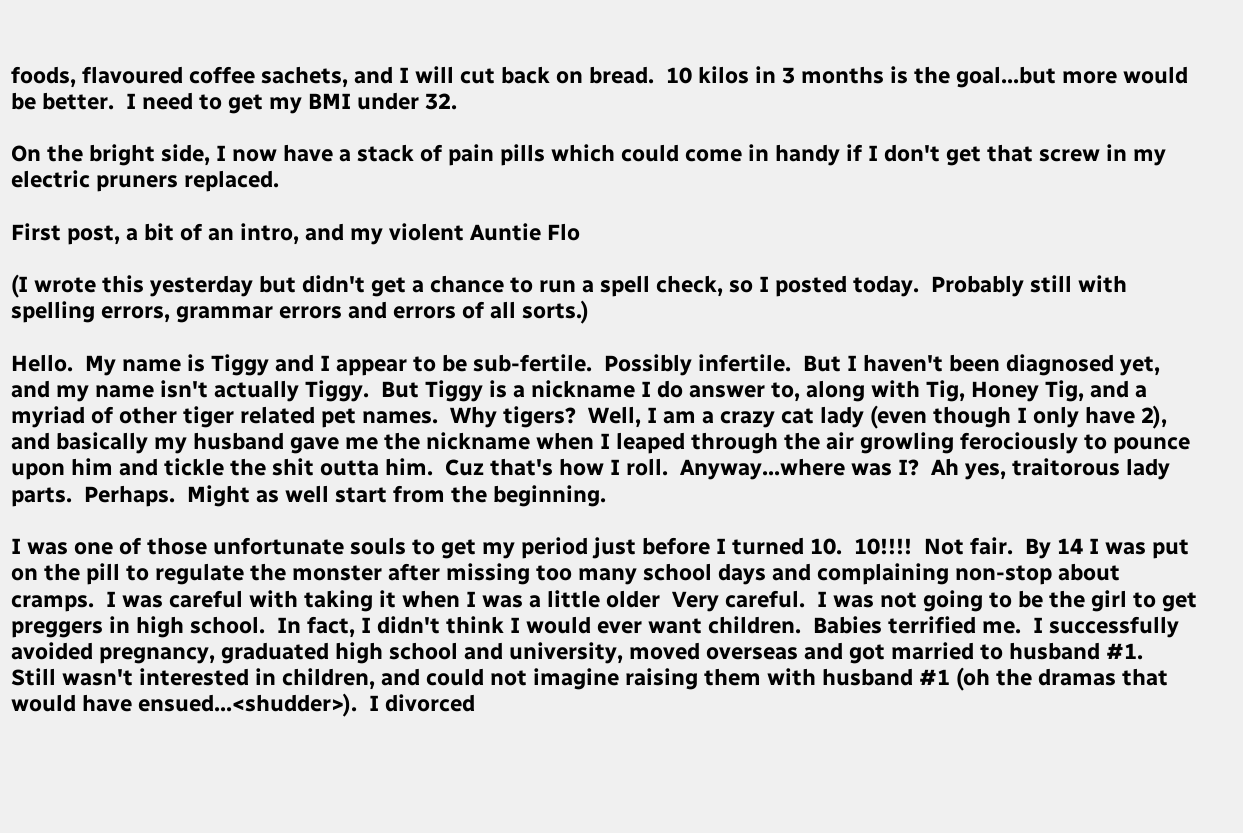foods, flavoured coffee sachets, and I will cut back on bread.  10 kilos in 3 months is the goal...but more would be better.  I need to get my BMI under 32.

On the bright side, I now have a stack of pain pills which could come in handy if I don't get that screw in my electric pruners replaced.

First post, a bit of an intro, and my violent Auntie Flo

(I wrote this yesterday but didn't get a chance to run a spell check, so I posted today.  Probably still with spelling errors, grammar errors and errors of all sorts.)

Hello.  My name is Tiggy and I appear to be sub-fertile.  Possibly infertile.  But I haven't been diagnosed yet, and my name isn't actually Tiggy.  But Tiggy is a nickname I do answer to, along with Tig, Honey Tig, and a myriad of other tiger related pet names.  Why tigers?  Well, I am a crazy cat lady (even though I only have 2), and basically my husband gave me the nickname when I leaped through the air growling ferociously to pounce upon him and tickle the shit outta him.  Cuz that's how I roll.  Anyway...where was I?  Ah yes, traitorous lady parts.  Perhaps.  Might as well start from the beginning.

I was one of those unfortunate souls to get my period just before I turned 10.  10!!!!  Not fair.  By 14 I was put on the pill to regulate the monster after missing too many school days and complaining non-stop about cramps.  I was careful with taking it when I was a little older  Very careful.  I was not going to be the girl to get preggers in high school.  In fact, I didn't think I would ever want children.  Babies terrified me.  I successfully avoided pregnancy, graduated high school and university, moved overseas and got married to husband #1.  Still wasn't interested in children, and could not imagine raising them with husband #1 (oh the dramas that would have ensued...<shudder>).  I divorced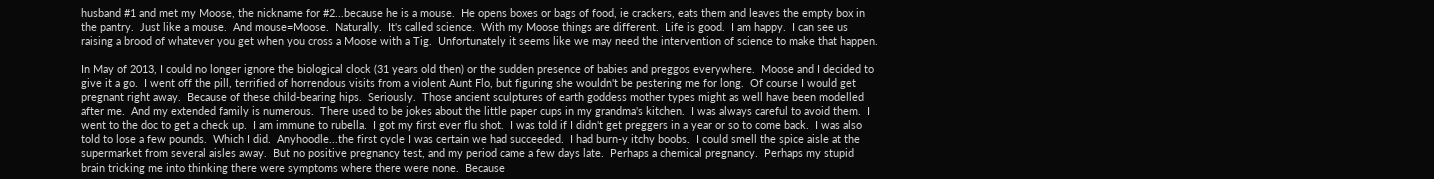husband #1 and met my Moose, the nickname for #2...because he is a mouse.  He opens boxes or bags of food, ie crackers, eats them and leaves the empty box in the pantry.  Just like a mouse.  And mouse=Moose.  Naturally.  It's called science.  With my Moose things are different.  Life is good.  I am happy.  I can see us raising a brood of whatever you get when you cross a Moose with a Tig.  Unfortunately it seems like we may need the intervention of science to make that happen.

In May of 2013, I could no longer ignore the biological clock (31 years old then) or the sudden presence of babies and preggos everywhere.  Moose and I decided to give it a go.  I went off the pill, terrified of horrendous visits from a violent Aunt Flo, but figuring she wouldn't be pestering me for long.  Of course I would get pregnant right away.  Because of these child-bearing hips.  Seriously.  Those ancient sculptures of earth goddess mother types might as well have been modelled after me.  And my extended family is numerous.  There used to be jokes about the little paper cups in my grandma's kitchen.  I was always careful to avoid them.  I went to the doc to get a check up.  I am immune to rubella.  I got my first ever flu shot.  I was told if I didn't get preggers in a year or so to come back.  I was also told to lose a few pounds.  Which I did.  Anyhoodle...the first cycle I was certain we had succeeded.  I had burn-y itchy boobs.  I could smell the spice aisle at the supermarket from several aisles away.  But no positive pregnancy test, and my period came a few days late.  Perhaps a chemical pregnancy.  Perhaps my stupid brain tricking me into thinking there were symptoms where there were none.  Because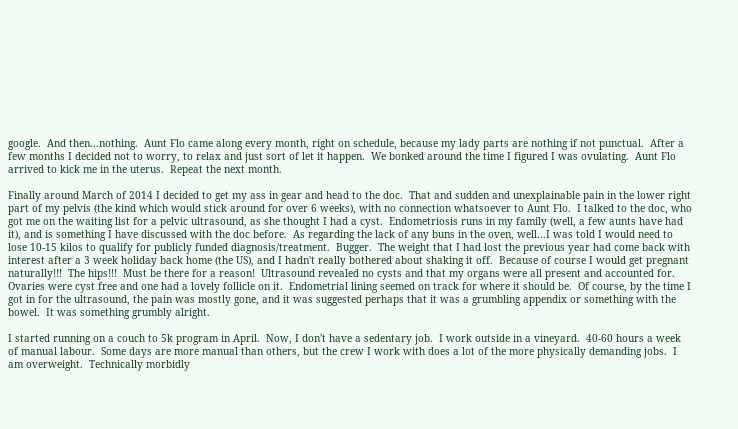google.  And then...nothing.  Aunt Flo came along every month, right on schedule, because my lady parts are nothing if not punctual.  After a few months I decided not to worry, to relax and just sort of let it happen.  We bonked around the time I figured I was ovulating.  Aunt Flo arrived to kick me in the uterus.  Repeat the next month.

Finally around March of 2014 I decided to get my ass in gear and head to the doc.  That and sudden and unexplainable pain in the lower right part of my pelvis (the kind which would stick around for over 6 weeks), with no connection whatsoever to Aunt Flo.  I talked to the doc, who got me on the waiting list for a pelvic ultrasound, as she thought I had a cyst.  Endometriosis runs in my family (well, a few aunts have had it), and is something I have discussed with the doc before.  As regarding the lack of any buns in the oven, well...I was told I would need to lose 10-15 kilos to qualify for publicly funded diagnosis/treatment.  Bugger.  The weight that I had lost the previous year had come back with interest after a 3 week holiday back home (the US), and I hadn't really bothered about shaking it off.  Because of course I would get pregnant naturally!!!  The hips!!!  Must be there for a reason!  Ultrasound revealed no cysts and that my organs were all present and accounted for.  Ovaries were cyst free and one had a lovely follicle on it.  Endometrial lining seemed on track for where it should be.  Of course, by the time I got in for the ultrasound, the pain was mostly gone, and it was suggested perhaps that it was a grumbling appendix or something with the bowel.  It was something grumbly alright.

I started running on a couch to 5k program in April.  Now, I don't have a sedentary job.  I work outside in a vineyard.  40-60 hours a week of manual labour.  Some days are more manual than others, but the crew I work with does a lot of the more physically demanding jobs.  I am overweight.  Technically morbidly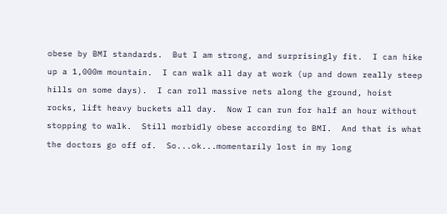obese by BMI standards.  But I am strong, and surprisingly fit.  I can hike up a 1,000m mountain.  I can walk all day at work (up and down really steep hills on some days).  I can roll massive nets along the ground, hoist rocks, lift heavy buckets all day.  Now I can run for half an hour without stopping to walk.  Still morbidly obese according to BMI.  And that is what the doctors go off of.  So...ok...momentarily lost in my long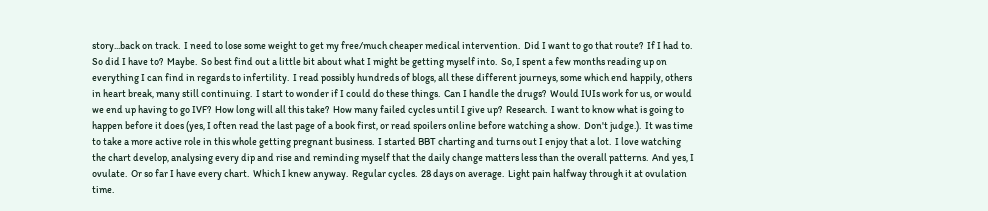story...back on track.  I need to lose some weight to get my free/much cheaper medical intervention.  Did I want to go that route?  If I had to.  So did I have to?  Maybe.  So best find out a little bit about what I might be getting myself into.  So, I spent a few months reading up on everything I can find in regards to infertility.  I read possibly hundreds of blogs, all these different journeys, some which end happily, others in heart break, many still continuing.  I start to wonder if I could do these things.  Can I handle the drugs?  Would IUIs work for us, or would we end up having to go IVF?  How long will all this take?  How many failed cycles until I give up?  Research.  I want to know what is going to happen before it does (yes, I often read the last page of a book first, or read spoilers online before watching a show.  Don't judge.).  It was time to take a more active role in this whole getting pregnant business.  I started BBT charting and turns out I enjoy that a lot.  I love watching the chart develop, analysing every dip and rise and reminding myself that the daily change matters less than the overall patterns.  And yes, I ovulate.  Or so far I have every chart.  Which I knew anyway.  Regular cycles.  28 days on average.  Light pain halfway through it at ovulation time.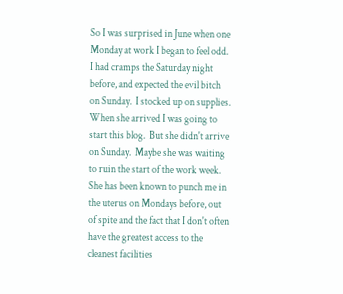So I was surprised in June when one Monday at work I began to feel odd.  I had cramps the Saturday night before, and expected the evil bitch on Sunday.  I stocked up on supplies.  When she arrived I was going to start this blog.  But she didn't arrive on Sunday.  Maybe she was waiting to ruin the start of the work week.  She has been known to punch me in the uterus on Mondays before, out of spite and the fact that I don't often have the greatest access to the cleanest facilities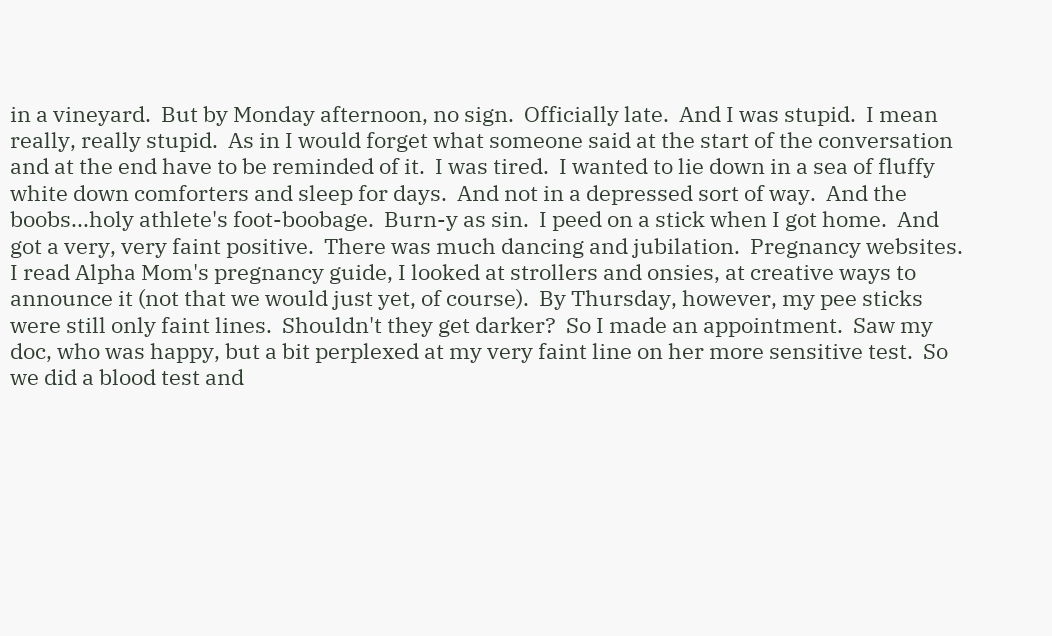in a vineyard.  But by Monday afternoon, no sign.  Officially late.  And I was stupid.  I mean really, really stupid.  As in I would forget what someone said at the start of the conversation and at the end have to be reminded of it.  I was tired.  I wanted to lie down in a sea of fluffy white down comforters and sleep for days.  And not in a depressed sort of way.  And the boobs...holy athlete's foot-boobage.  Burn-y as sin.  I peed on a stick when I got home.  And got a very, very faint positive.  There was much dancing and jubilation.  Pregnancy websites.  I read Alpha Mom's pregnancy guide, I looked at strollers and onsies, at creative ways to announce it (not that we would just yet, of course).  By Thursday, however, my pee sticks were still only faint lines.  Shouldn't they get darker?  So I made an appointment.  Saw my doc, who was happy, but a bit perplexed at my very faint line on her more sensitive test.  So we did a blood test and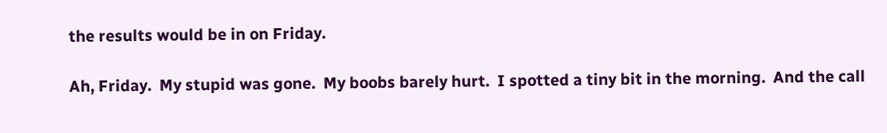the results would be in on Friday.

Ah, Friday.  My stupid was gone.  My boobs barely hurt.  I spotted a tiny bit in the morning.  And the call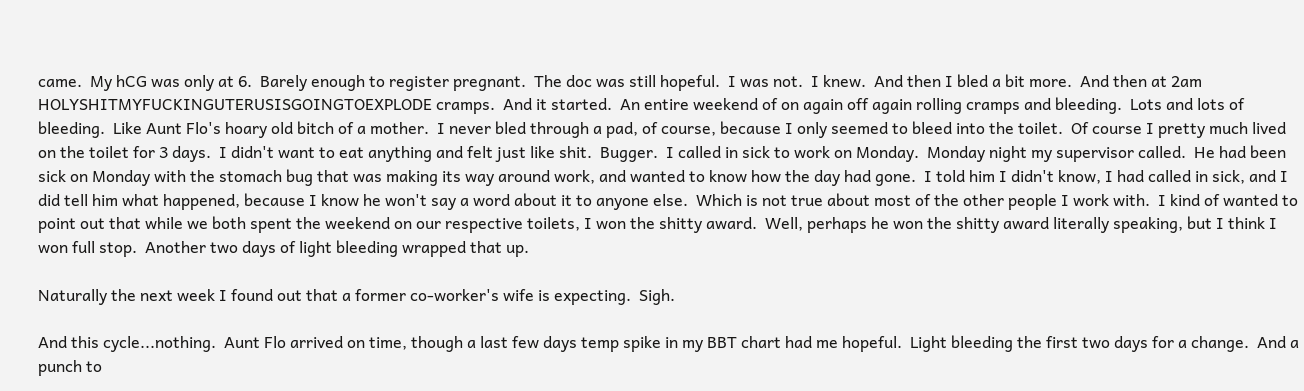came.  My hCG was only at 6.  Barely enough to register pregnant.  The doc was still hopeful.  I was not.  I knew.  And then I bled a bit more.  And then at 2am HOLYSHITMYFUCKINGUTERUSISGOINGTOEXPLODE cramps.  And it started.  An entire weekend of on again off again rolling cramps and bleeding.  Lots and lots of bleeding.  Like Aunt Flo's hoary old bitch of a mother.  I never bled through a pad, of course, because I only seemed to bleed into the toilet.  Of course I pretty much lived on the toilet for 3 days.  I didn't want to eat anything and felt just like shit.  Bugger.  I called in sick to work on Monday.  Monday night my supervisor called.  He had been sick on Monday with the stomach bug that was making its way around work, and wanted to know how the day had gone.  I told him I didn't know, I had called in sick, and I did tell him what happened, because I know he won't say a word about it to anyone else.  Which is not true about most of the other people I work with.  I kind of wanted to point out that while we both spent the weekend on our respective toilets, I won the shitty award.  Well, perhaps he won the shitty award literally speaking, but I think I won full stop.  Another two days of light bleeding wrapped that up.

Naturally the next week I found out that a former co-worker's wife is expecting.  Sigh.

And this cycle...nothing.  Aunt Flo arrived on time, though a last few days temp spike in my BBT chart had me hopeful.  Light bleeding the first two days for a change.  And a punch to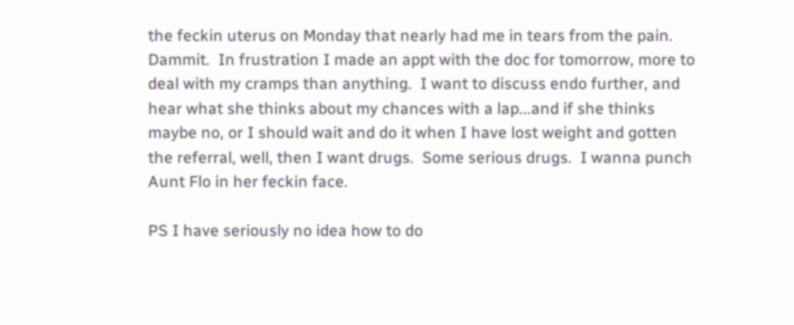the feckin uterus on Monday that nearly had me in tears from the pain.  Dammit.  In frustration I made an appt with the doc for tomorrow, more to deal with my cramps than anything.  I want to discuss endo further, and hear what she thinks about my chances with a lap...and if she thinks maybe no, or I should wait and do it when I have lost weight and gotten the referral, well, then I want drugs.  Some serious drugs.  I wanna punch Aunt Flo in her feckin face.

PS I have seriously no idea how to do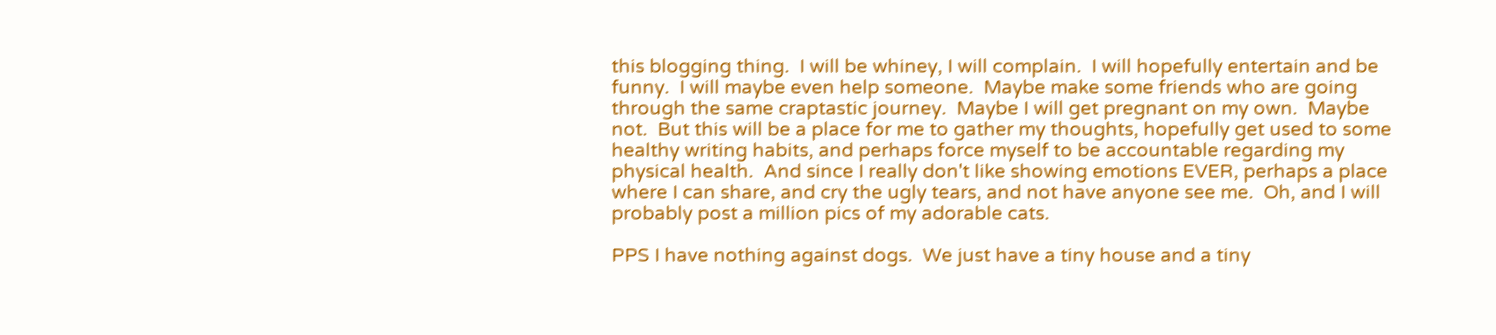this blogging thing.  I will be whiney, I will complain.  I will hopefully entertain and be funny.  I will maybe even help someone.  Maybe make some friends who are going through the same craptastic journey.  Maybe I will get pregnant on my own.  Maybe not.  But this will be a place for me to gather my thoughts, hopefully get used to some healthy writing habits, and perhaps force myself to be accountable regarding my physical health.  And since I really don't like showing emotions EVER, perhaps a place where I can share, and cry the ugly tears, and not have anyone see me.  Oh, and I will probably post a million pics of my adorable cats.

PPS I have nothing against dogs.  We just have a tiny house and a tiny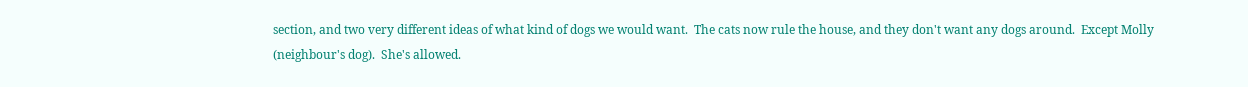section, and two very different ideas of what kind of dogs we would want.  The cats now rule the house, and they don't want any dogs around.  Except Molly (neighbour's dog).  She's allowed.